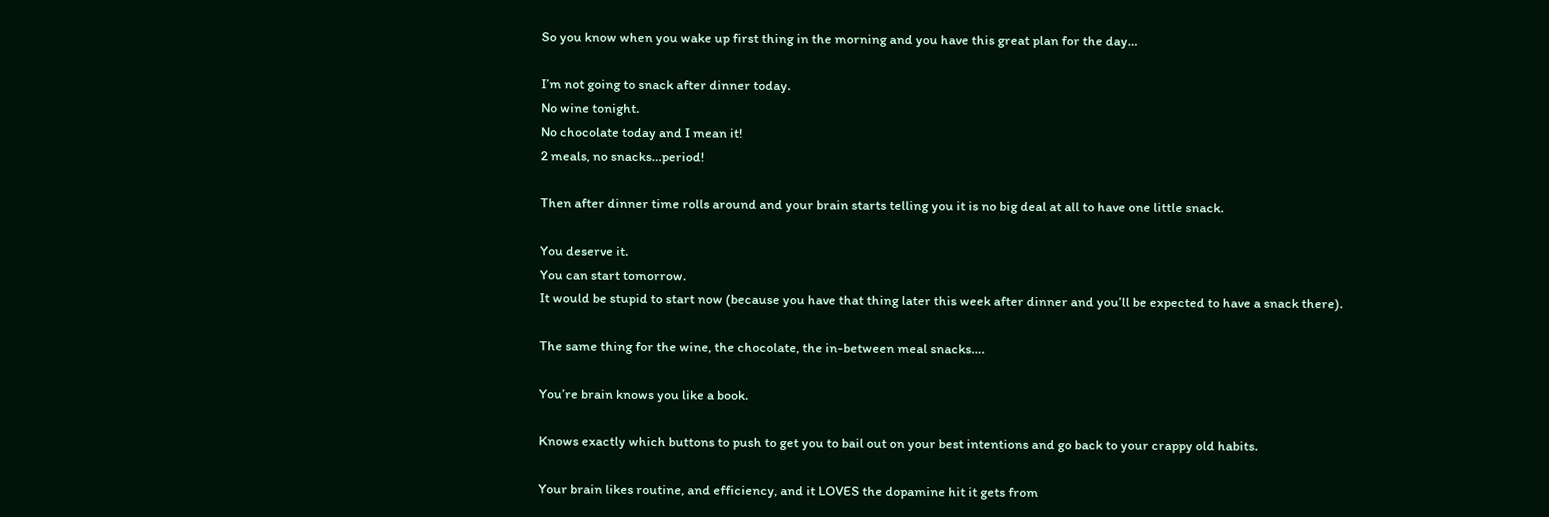So you know when you wake up first thing in the morning and you have this great plan for the day…

I’m not going to snack after dinner today.
No wine tonight.
No chocolate today and I mean it!
2 meals, no snacks…period!

Then after dinner time rolls around and your brain starts telling you it is no big deal at all to have one little snack.

You deserve it.
You can start tomorrow.
It would be stupid to start now (because you have that thing later this week after dinner and you’ll be expected to have a snack there).

The same thing for the wine, the chocolate, the in-between meal snacks….

You’re brain knows you like a book.

Knows exactly which buttons to push to get you to bail out on your best intentions and go back to your crappy old habits.

Your brain likes routine, and efficiency, and it LOVES the dopamine hit it gets from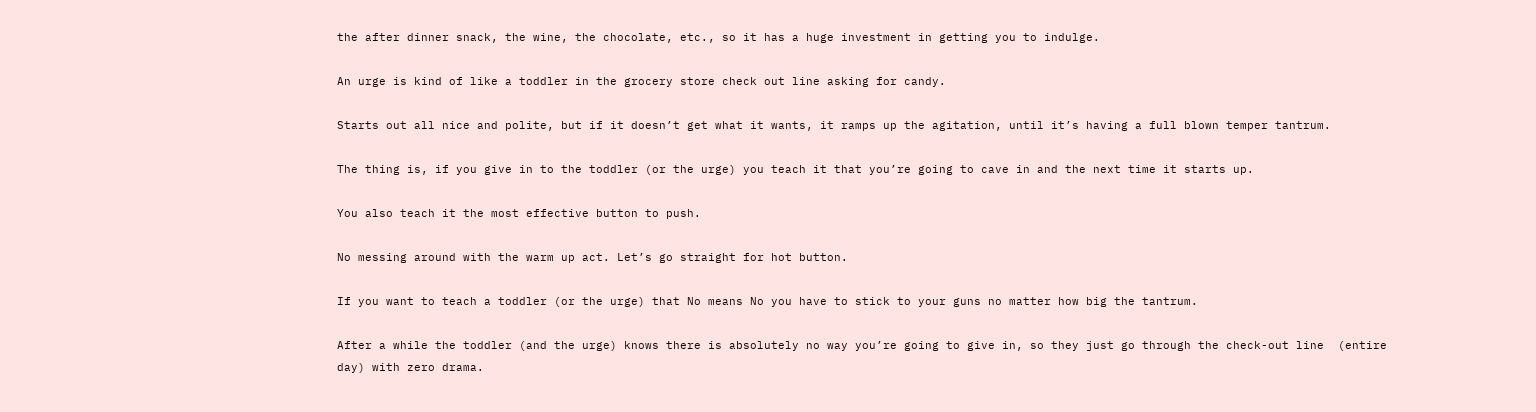the after dinner snack, the wine, the chocolate, etc., so it has a huge investment in getting you to indulge.

An urge is kind of like a toddler in the grocery store check out line asking for candy.

Starts out all nice and polite, but if it doesn’t get what it wants, it ramps up the agitation, until it’s having a full blown temper tantrum.

The thing is, if you give in to the toddler (or the urge) you teach it that you’re going to cave in and the next time it starts up.

You also teach it the most effective button to push.

No messing around with the warm up act. Let’s go straight for hot button.

If you want to teach a toddler (or the urge) that No means No you have to stick to your guns no matter how big the tantrum.

After a while the toddler (and the urge) knows there is absolutely no way you’re going to give in, so they just go through the check-out line  (entire day) with zero drama.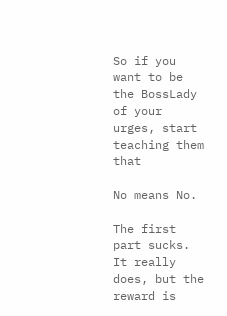So if you want to be the BossLady of your urges, start teaching them that

No means No.

The first part sucks. It really does, but the reward is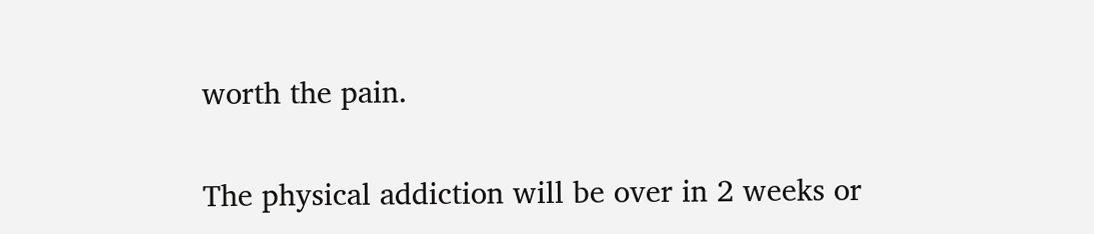worth the pain.

The physical addiction will be over in 2 weeks or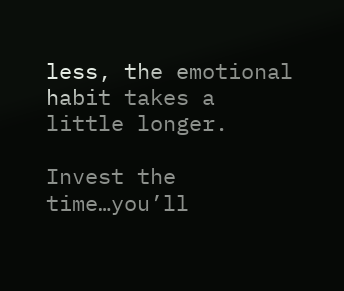less, the emotional habit takes a little longer.

Invest the time…you’ll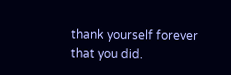thank yourself forever that you did.